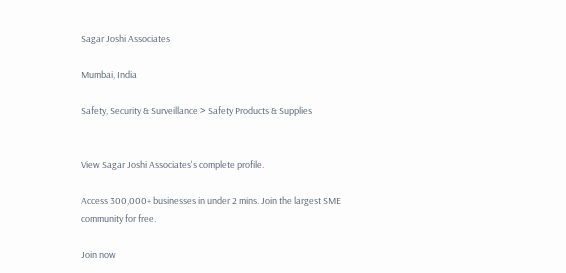Sagar Joshi Associates

Mumbai, India

Safety, Security & Surveillance > Safety Products & Supplies


View Sagar Joshi Associates's complete profile.

Access 300,000+ businesses in under 2 mins. Join the largest SME community for free.

Join now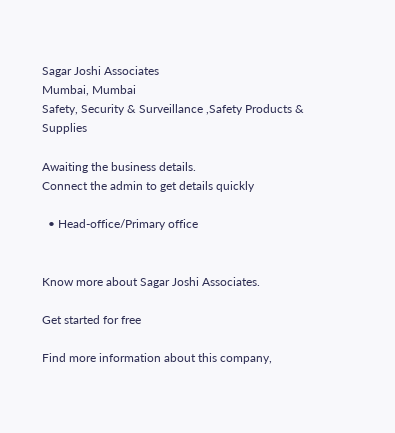Sagar Joshi Associates
Mumbai, Mumbai
Safety, Security & Surveillance ,Safety Products & Supplies

Awaiting the business details.
Connect the admin to get details quickly

  • Head-office/Primary office


Know more about Sagar Joshi Associates.

Get started for free

Find more information about this company,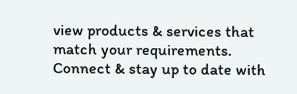view products & services that match your requirements. Connect & stay up to date with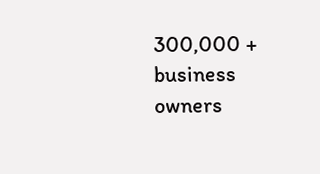300,000 + business owners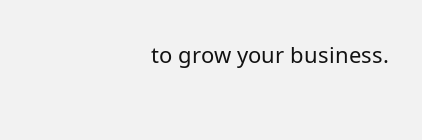to grow your business.